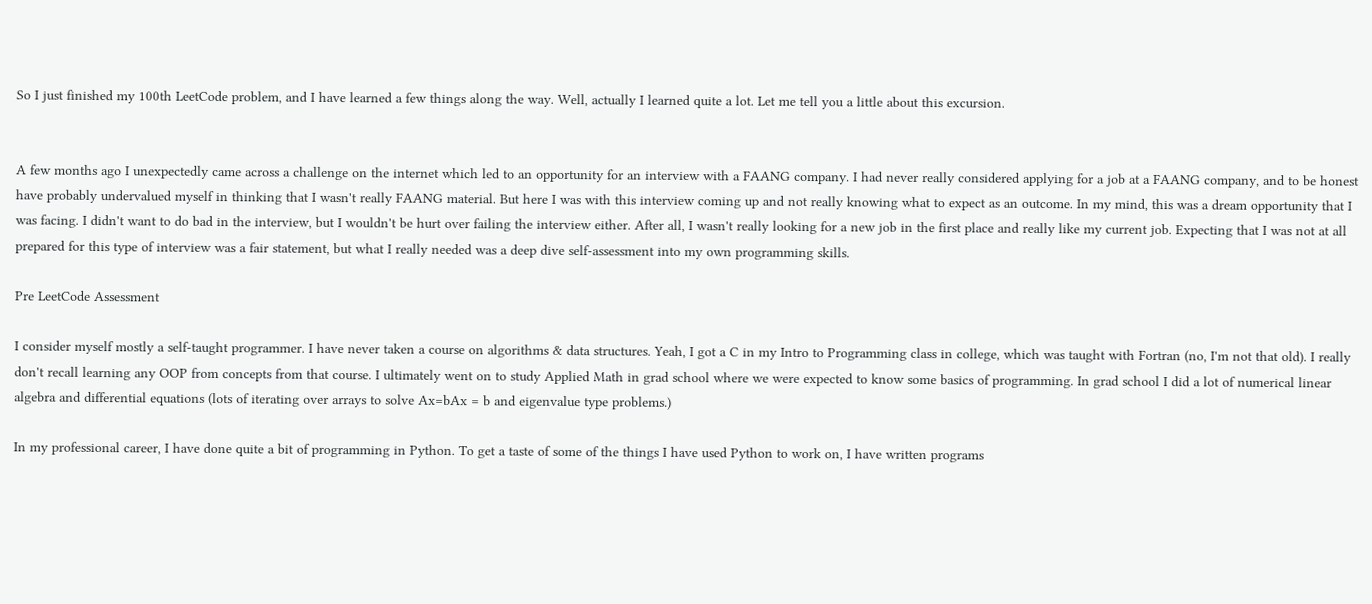So I just finished my 100th LeetCode problem, and I have learned a few things along the way. Well, actually I learned quite a lot. Let me tell you a little about this excursion.


A few months ago I unexpectedly came across a challenge on the internet which led to an opportunity for an interview with a FAANG company. I had never really considered applying for a job at a FAANG company, and to be honest have probably undervalued myself in thinking that I wasn't really FAANG material. But here I was with this interview coming up and not really knowing what to expect as an outcome. In my mind, this was a dream opportunity that I was facing. I didn't want to do bad in the interview, but I wouldn't be hurt over failing the interview either. After all, I wasn't really looking for a new job in the first place and really like my current job. Expecting that I was not at all prepared for this type of interview was a fair statement, but what I really needed was a deep dive self-assessment into my own programming skills.

Pre LeetCode Assessment

I consider myself mostly a self-taught programmer. I have never taken a course on algorithms & data structures. Yeah, I got a C in my Intro to Programming class in college, which was taught with Fortran (no, I'm not that old). I really don't recall learning any OOP from concepts from that course. I ultimately went on to study Applied Math in grad school where we were expected to know some basics of programming. In grad school I did a lot of numerical linear algebra and differential equations (lots of iterating over arrays to solve Ax=bAx = b and eigenvalue type problems.)

In my professional career, I have done quite a bit of programming in Python. To get a taste of some of the things I have used Python to work on, I have written programs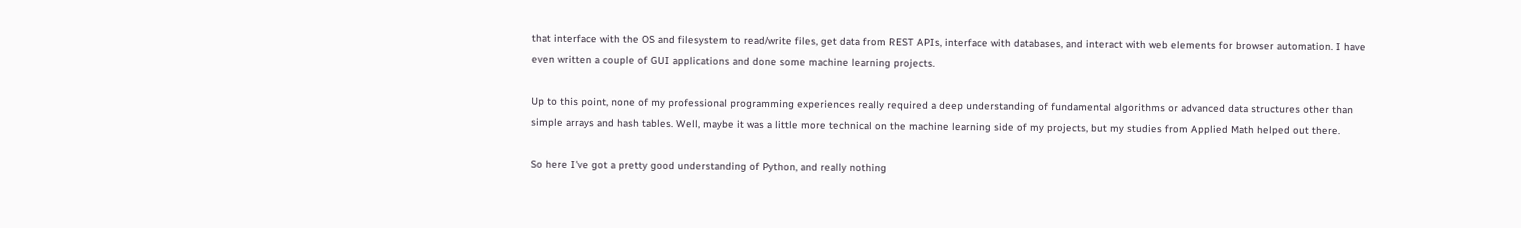that interface with the OS and filesystem to read/write files, get data from REST APIs, interface with databases, and interact with web elements for browser automation. I have even written a couple of GUI applications and done some machine learning projects.

Up to this point, none of my professional programming experiences really required a deep understanding of fundamental algorithms or advanced data structures other than simple arrays and hash tables. Well, maybe it was a little more technical on the machine learning side of my projects, but my studies from Applied Math helped out there.

So here I've got a pretty good understanding of Python, and really nothing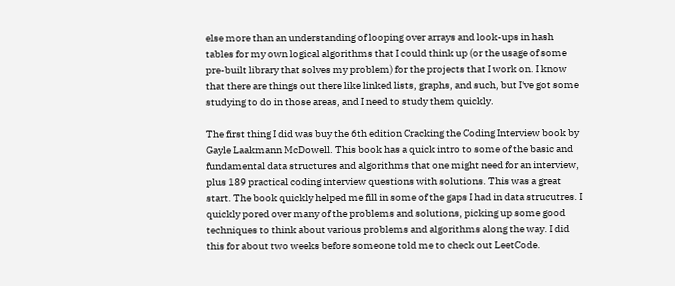else more than an understanding of looping over arrays and look-ups in hash tables for my own logical algorithms that I could think up (or the usage of some pre-built library that solves my problem) for the projects that I work on. I know that there are things out there like linked lists, graphs, and such, but I've got some studying to do in those areas, and I need to study them quickly.

The first thing I did was buy the 6th edition Cracking the Coding Interview book by Gayle Laakmann McDowell. This book has a quick intro to some of the basic and fundamental data structures and algorithms that one might need for an interview, plus 189 practical coding interview questions with solutions. This was a great start. The book quickly helped me fill in some of the gaps I had in data strucutres. I quickly pored over many of the problems and solutions, picking up some good techniques to think about various problems and algorithms along the way. I did this for about two weeks before someone told me to check out LeetCode.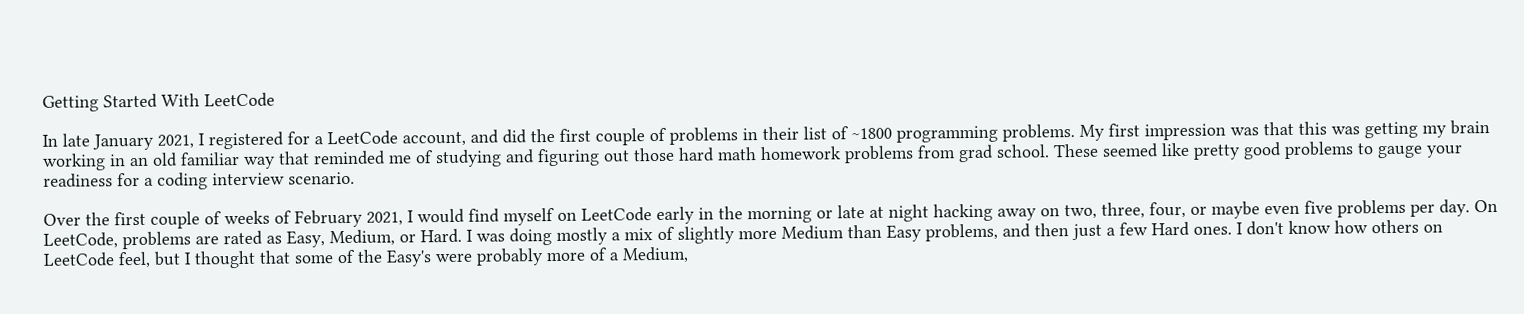Getting Started With LeetCode

In late January 2021, I registered for a LeetCode account, and did the first couple of problems in their list of ~1800 programming problems. My first impression was that this was getting my brain working in an old familiar way that reminded me of studying and figuring out those hard math homework problems from grad school. These seemed like pretty good problems to gauge your readiness for a coding interview scenario.

Over the first couple of weeks of February 2021, I would find myself on LeetCode early in the morning or late at night hacking away on two, three, four, or maybe even five problems per day. On LeetCode, problems are rated as Easy, Medium, or Hard. I was doing mostly a mix of slightly more Medium than Easy problems, and then just a few Hard ones. I don't know how others on LeetCode feel, but I thought that some of the Easy's were probably more of a Medium,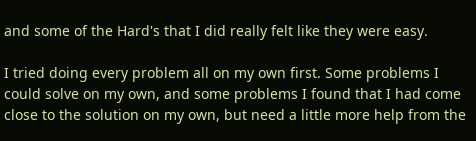and some of the Hard's that I did really felt like they were easy.

I tried doing every problem all on my own first. Some problems I could solve on my own, and some problems I found that I had come close to the solution on my own, but need a little more help from the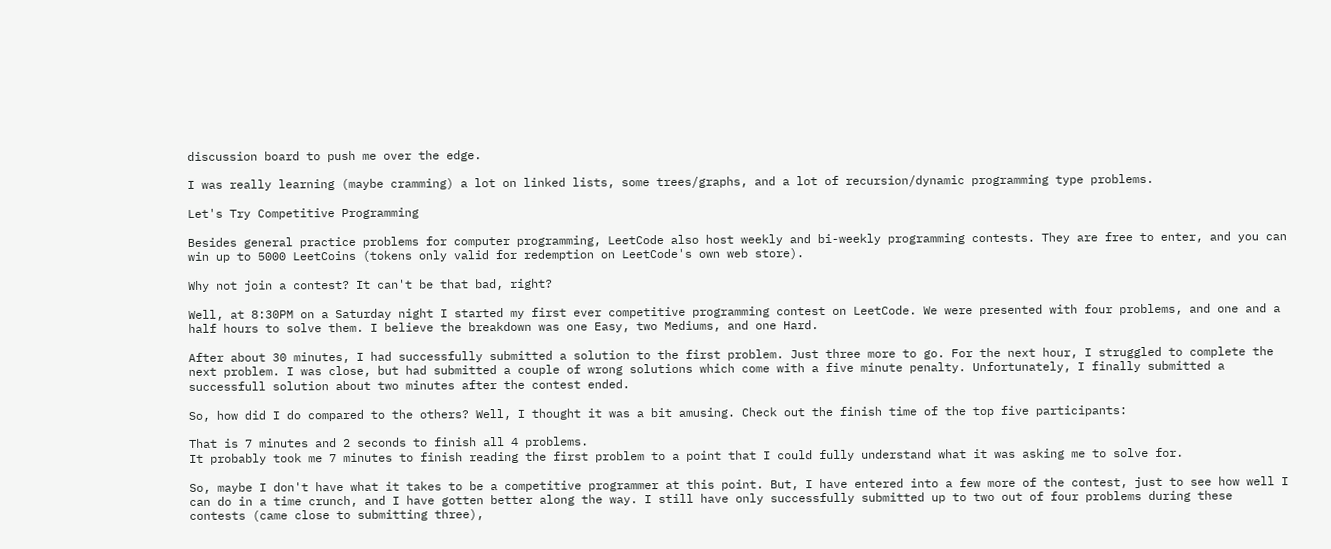discussion board to push me over the edge.

I was really learning (maybe cramming) a lot on linked lists, some trees/graphs, and a lot of recursion/dynamic programming type problems.

Let's Try Competitive Programming

Besides general practice problems for computer programming, LeetCode also host weekly and bi-weekly programming contests. They are free to enter, and you can win up to 5000 LeetCoins (tokens only valid for redemption on LeetCode's own web store).

Why not join a contest? It can't be that bad, right?

Well, at 8:30PM on a Saturday night I started my first ever competitive programming contest on LeetCode. We were presented with four problems, and one and a half hours to solve them. I believe the breakdown was one Easy, two Mediums, and one Hard.

After about 30 minutes, I had successfully submitted a solution to the first problem. Just three more to go. For the next hour, I struggled to complete the next problem. I was close, but had submitted a couple of wrong solutions which come with a five minute penalty. Unfortunately, I finally submitted a successfull solution about two minutes after the contest ended.

So, how did I do compared to the others? Well, I thought it was a bit amusing. Check out the finish time of the top five participants:

That is 7 minutes and 2 seconds to finish all 4 problems.
It probably took me 7 minutes to finish reading the first problem to a point that I could fully understand what it was asking me to solve for.

So, maybe I don't have what it takes to be a competitive programmer at this point. But, I have entered into a few more of the contest, just to see how well I can do in a time crunch, and I have gotten better along the way. I still have only successfully submitted up to two out of four problems during these contests (came close to submitting three),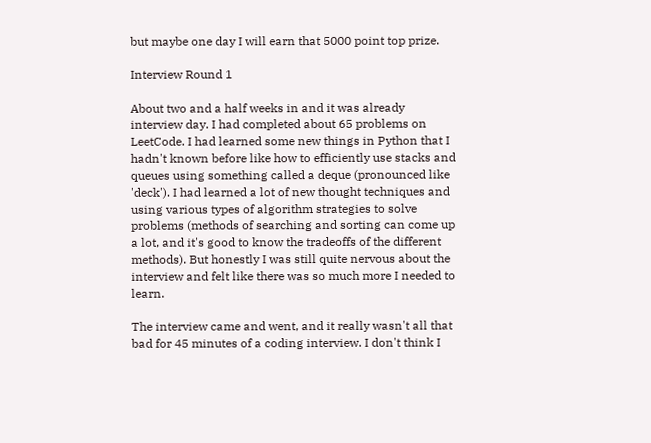but maybe one day I will earn that 5000 point top prize.

Interview Round 1

About two and a half weeks in and it was already interview day. I had completed about 65 problems on LeetCode. I had learned some new things in Python that I hadn't known before like how to efficiently use stacks and queues using something called a deque (pronounced like 'deck'). I had learned a lot of new thought techniques and using various types of algorithm strategies to solve problems (methods of searching and sorting can come up a lot, and it's good to know the tradeoffs of the different methods). But honestly I was still quite nervous about the interview and felt like there was so much more I needed to learn.

The interview came and went, and it really wasn't all that bad for 45 minutes of a coding interview. I don't think I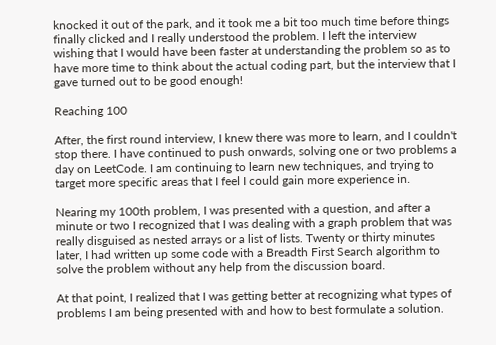knocked it out of the park, and it took me a bit too much time before things finally clicked and I really understood the problem. I left the interview wishing that I would have been faster at understanding the problem so as to have more time to think about the actual coding part, but the interview that I gave turned out to be good enough!

Reaching 100

After, the first round interview, I knew there was more to learn, and I couldn't stop there. I have continued to push onwards, solving one or two problems a day on LeetCode. I am continuing to learn new techniques, and trying to target more specific areas that I feel I could gain more experience in.

Nearing my 100th problem, I was presented with a question, and after a minute or two I recognized that I was dealing with a graph problem that was really disguised as nested arrays or a list of lists. Twenty or thirty minutes later, I had written up some code with a Breadth First Search algorithm to solve the problem without any help from the discussion board.

At that point, I realized that I was getting better at recognizing what types of problems I am being presented with and how to best formulate a solution.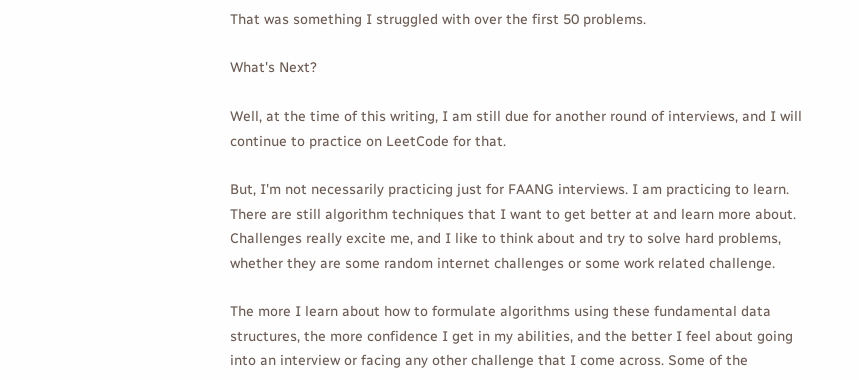That was something I struggled with over the first 50 problems.

What's Next?

Well, at the time of this writing, I am still due for another round of interviews, and I will continue to practice on LeetCode for that.

But, I'm not necessarily practicing just for FAANG interviews. I am practicing to learn. There are still algorithm techniques that I want to get better at and learn more about. Challenges really excite me, and I like to think about and try to solve hard problems, whether they are some random internet challenges or some work related challenge.

The more I learn about how to formulate algorithms using these fundamental data structures, the more confidence I get in my abilities, and the better I feel about going into an interview or facing any other challenge that I come across. Some of the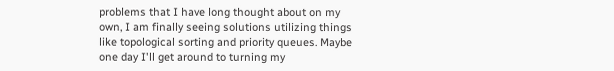problems that I have long thought about on my own, I am finally seeing solutions utilizing things like topological sorting and priority queues. Maybe one day I'll get around to turning my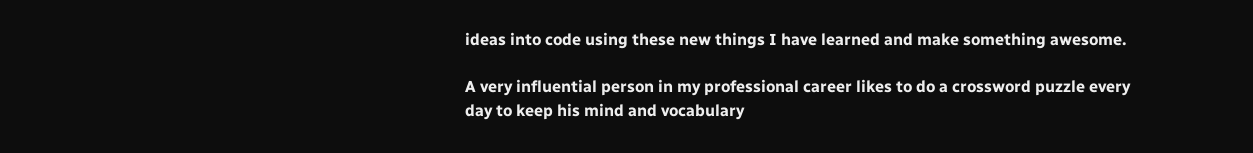ideas into code using these new things I have learned and make something awesome.

A very influential person in my professional career likes to do a crossword puzzle every day to keep his mind and vocabulary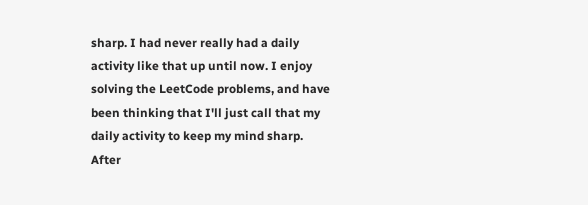sharp. I had never really had a daily activity like that up until now. I enjoy solving the LeetCode problems, and have been thinking that I'll just call that my daily activity to keep my mind sharp. After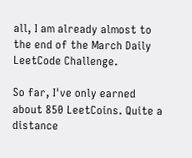all, I am already almost to the end of the March Daily LeetCode Challenge.

So far, I've only earned about 850 LeetCoins. Quite a distance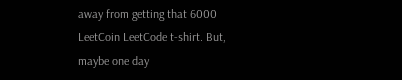away from getting that 6000 LeetCoin LeetCode t-shirt. But, maybe one day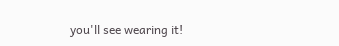you'll see wearing it!